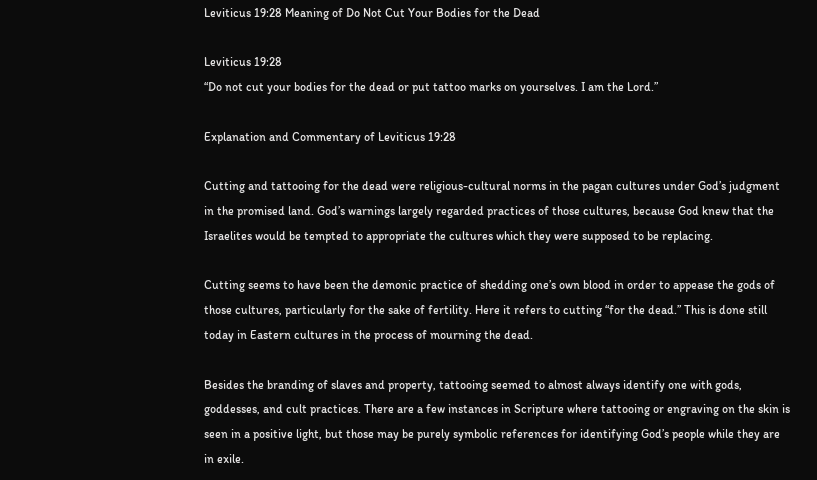Leviticus 19:28 Meaning of Do Not Cut Your Bodies for the Dead

Leviticus 19:28
“Do not cut your bodies for the dead or put tattoo marks on yourselves. I am the Lord.”

Explanation and Commentary of Leviticus 19:28

Cutting and tattooing for the dead were religious-cultural norms in the pagan cultures under God’s judgment in the promised land. God’s warnings largely regarded practices of those cultures, because God knew that the Israelites would be tempted to appropriate the cultures which they were supposed to be replacing.

Cutting seems to have been the demonic practice of shedding one’s own blood in order to appease the gods of those cultures, particularly for the sake of fertility. Here it refers to cutting “for the dead.” This is done still today in Eastern cultures in the process of mourning the dead.

Besides the branding of slaves and property, tattooing seemed to almost always identify one with gods, goddesses, and cult practices. There are a few instances in Scripture where tattooing or engraving on the skin is seen in a positive light, but those may be purely symbolic references for identifying God’s people while they are in exile.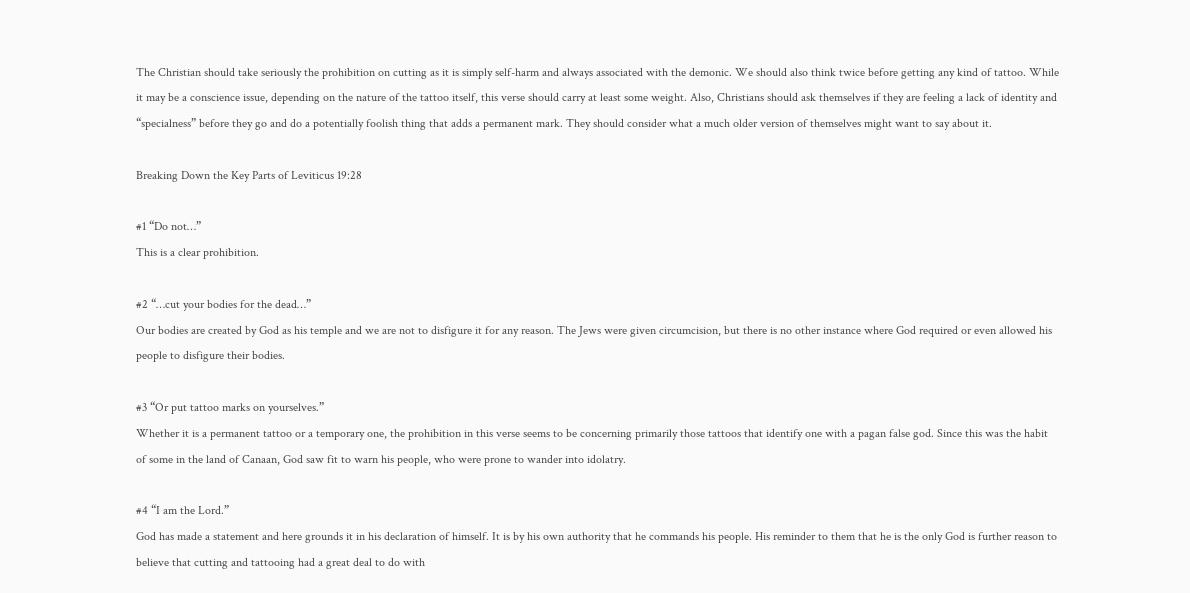The Christian should take seriously the prohibition on cutting as it is simply self-harm and always associated with the demonic. We should also think twice before getting any kind of tattoo. While it may be a conscience issue, depending on the nature of the tattoo itself, this verse should carry at least some weight. Also, Christians should ask themselves if they are feeling a lack of identity and “specialness” before they go and do a potentially foolish thing that adds a permanent mark. They should consider what a much older version of themselves might want to say about it.

Breaking Down the Key Parts of Leviticus 19:28

#1 “Do not…”
This is a clear prohibition.

#2 “…cut your bodies for the dead…”
Our bodies are created by God as his temple and we are not to disfigure it for any reason. The Jews were given circumcision, but there is no other instance where God required or even allowed his people to disfigure their bodies.

#3 “Or put tattoo marks on yourselves.”
Whether it is a permanent tattoo or a temporary one, the prohibition in this verse seems to be concerning primarily those tattoos that identify one with a pagan false god. Since this was the habit of some in the land of Canaan, God saw fit to warn his people, who were prone to wander into idolatry.

#4 “I am the Lord.”
God has made a statement and here grounds it in his declaration of himself. It is by his own authority that he commands his people. His reminder to them that he is the only God is further reason to believe that cutting and tattooing had a great deal to do with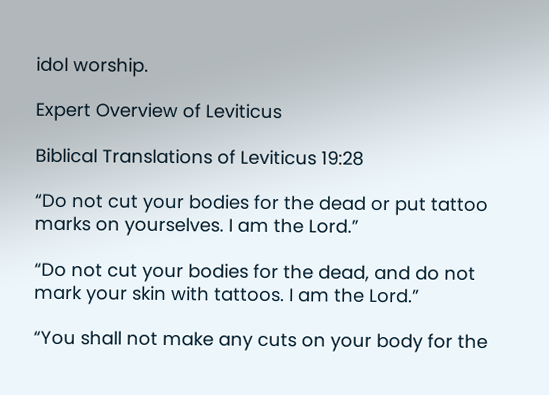idol worship.

Expert Overview of Leviticus

Biblical Translations of Leviticus 19:28

“Do not cut your bodies for the dead or put tattoo marks on yourselves. I am the Lord.”

“Do not cut your bodies for the dead, and do not mark your skin with tattoos. I am the Lord.”

“You shall not make any cuts on your body for the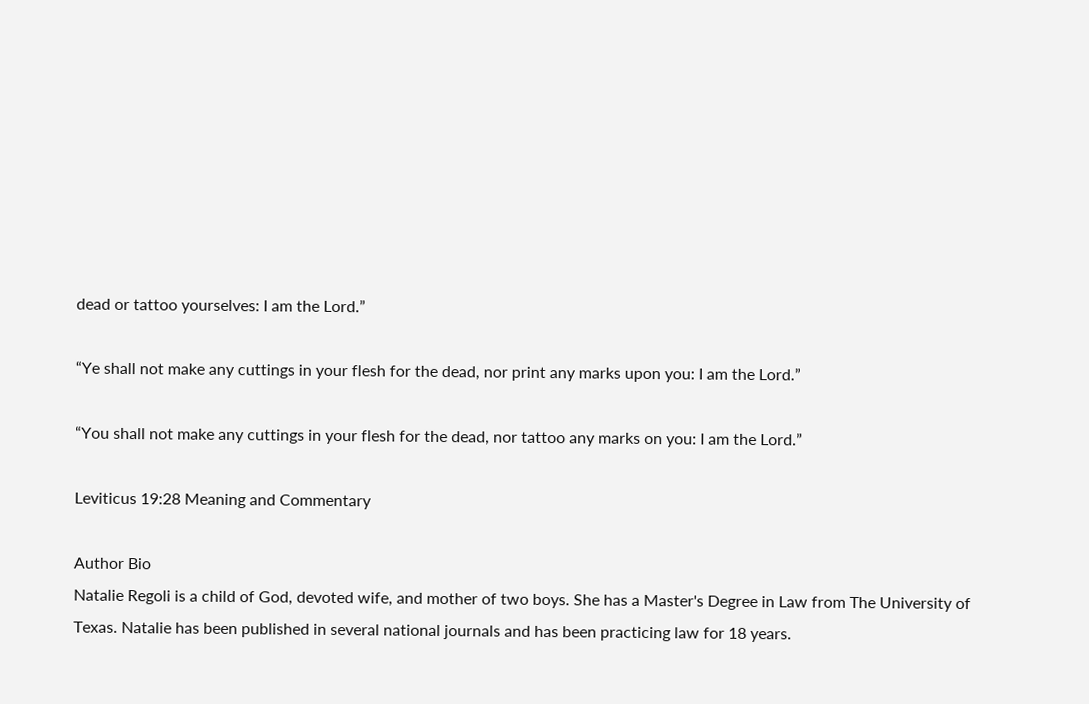dead or tattoo yourselves: I am the Lord.”

“Ye shall not make any cuttings in your flesh for the dead, nor print any marks upon you: I am the Lord.”

“You shall not make any cuttings in your flesh for the dead, nor tattoo any marks on you: I am the Lord.”

Leviticus 19:28 Meaning and Commentary

Author Bio
Natalie Regoli is a child of God, devoted wife, and mother of two boys. She has a Master's Degree in Law from The University of Texas. Natalie has been published in several national journals and has been practicing law for 18 years.